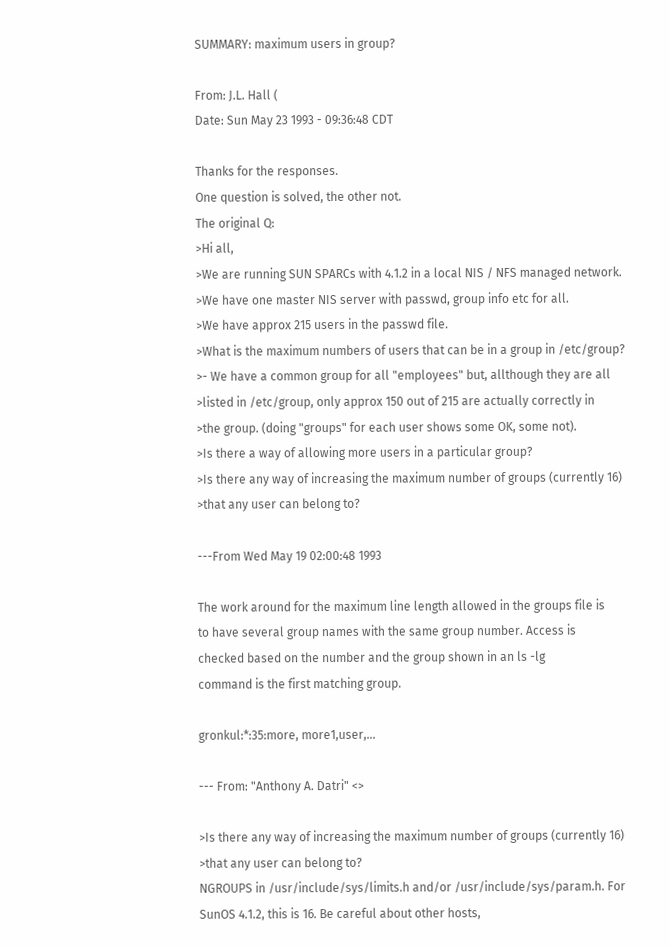SUMMARY: maximum users in group?

From: J.L. Hall (
Date: Sun May 23 1993 - 09:36:48 CDT

Thanks for the responses.
One question is solved, the other not.
The original Q:
>Hi all,
>We are running SUN SPARCs with 4.1.2 in a local NIS / NFS managed network.
>We have one master NIS server with passwd, group info etc for all.
>We have approx 215 users in the passwd file.
>What is the maximum numbers of users that can be in a group in /etc/group?
>- We have a common group for all "employees" but, allthough they are all
>listed in /etc/group, only approx 150 out of 215 are actually correctly in
>the group. (doing "groups" for each user shows some OK, some not).
>Is there a way of allowing more users in a particular group?
>Is there any way of increasing the maximum number of groups (currently 16)
>that any user can belong to?

---From Wed May 19 02:00:48 1993

The work around for the maximum line length allowed in the groups file is
to have several group names with the same group number. Access is
checked based on the number and the group shown in an ls -lg
command is the first matching group.

gronkul:*:35:more, more1,user,...

--- From: "Anthony A. Datri" <>

>Is there any way of increasing the maximum number of groups (currently 16)
>that any user can belong to?
NGROUPS in /usr/include/sys/limits.h and/or /usr/include/sys/param.h. For
SunOS 4.1.2, this is 16. Be careful about other hosts,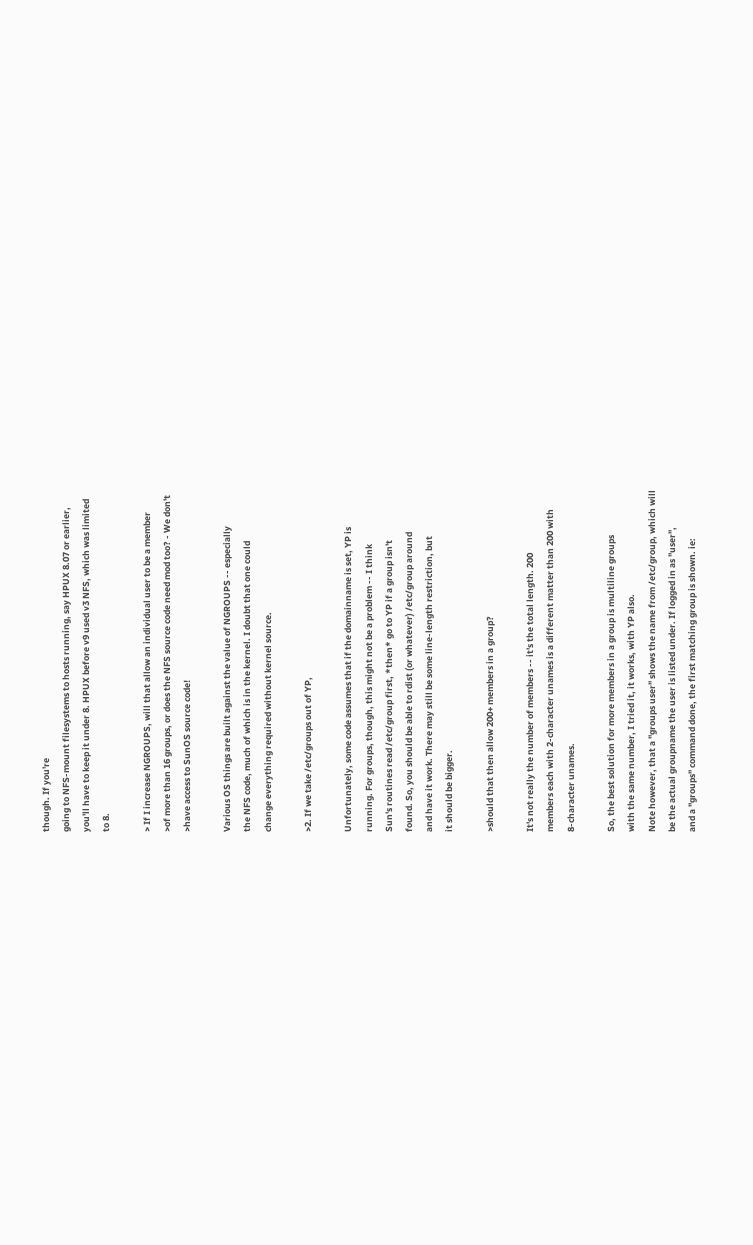though. If you're
going to NFS-mount filesystems to hosts running, say HPUX 8.07 or earlier,
you'll have to keep it under 8. HPUX before v9 used v3 NFS, which was limited
to 8.

> If I increase NGROUPS, will that allow an individual user to be a member
>of more than 16 groups, or does the NFS source code need mod too? - We don't
>have access to SunOS source code!

Various OS things are built against the value of NGROUPS -- especially
the NFS code, much of which is in the kernel. I doubt that one could
change everything required without kernel source.

>2. If we take /etc/groups out of YP,

Unfortunately, some code assumes that if the domainname is set, YP is
running. For groups, though, this might not be a problem -- I think
Sun's routines read /etc/group first, *then* go to YP if a group isn't
found. So, you should be able to rdist (or whatever) /etc/group around
and have it work. There may still be some line-length restriction, but
it should be bigger.

>should that then allow 200+ members in a group?

It's not really the number of members -- it's the total length. 200
members each with 2-character unames is a different matter than 200 with
8-character unames.

So, the best solution for more members in a group is multiline groups
with the same number, I tried it, it works, with YP also.
Note however, that a "groups user" shows the name from /etc/group, which will
be the actual groupname the user is listed under. If logged in as "user",
and a "groups" command done, the first matching group is shown. ie: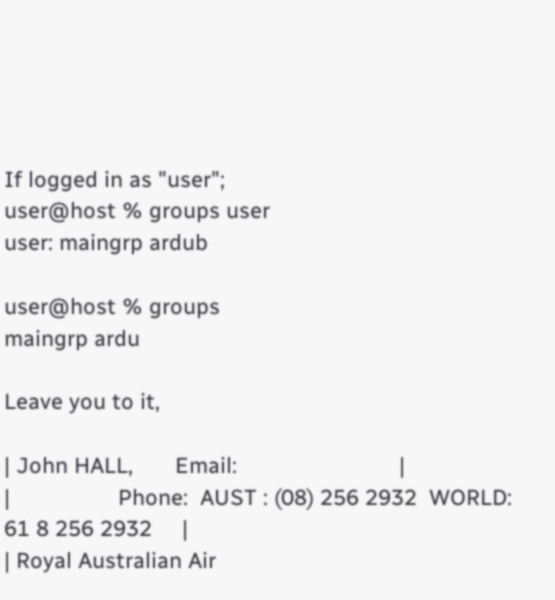If logged in as "user";
user@host % groups user
user: maingrp ardub

user@host % groups
maingrp ardu

Leave you to it,

| John HALL,       Email:                           |
|                  Phone:  AUST : (08) 256 2932  WORLD: 61 8 256 2932     |
| Royal Australian Air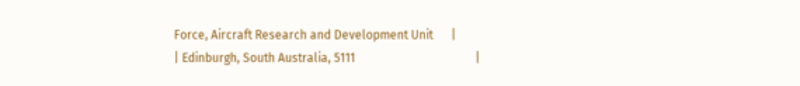Force, Aircraft Research and Development Unit      |
| Edinburgh, South Australia, 5111                                        |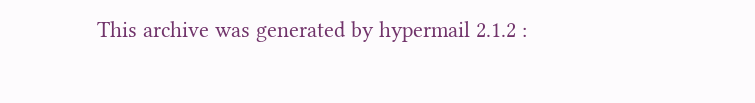This archive was generated by hypermail 2.1.2 :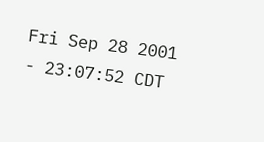Fri Sep 28 2001 - 23:07:52 CDT